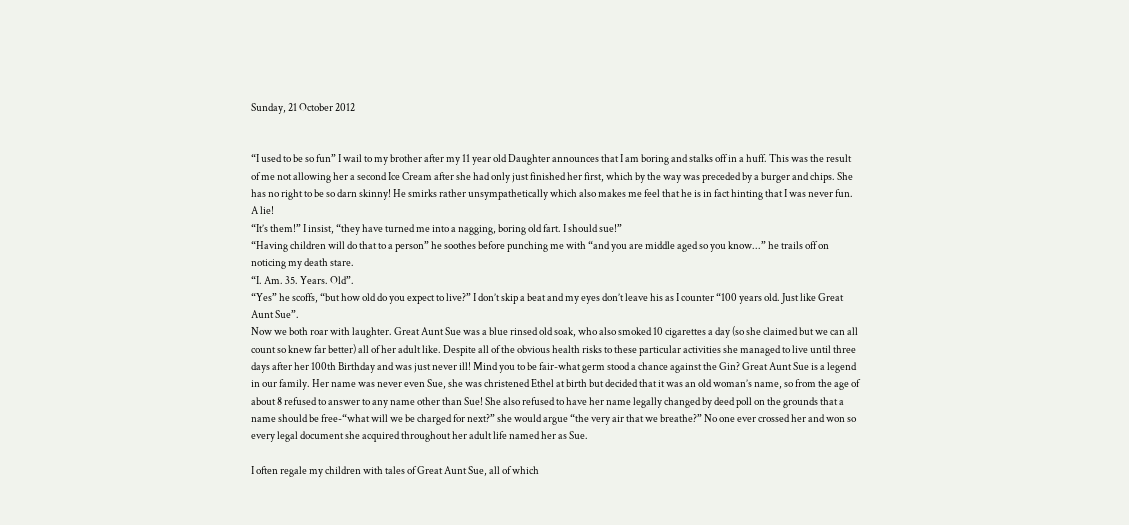Sunday, 21 October 2012


“I used to be so fun” I wail to my brother after my 11 year old Daughter announces that I am boring and stalks off in a huff. This was the result of me not allowing her a second Ice Cream after she had only just finished her first, which by the way was preceded by a burger and chips. She has no right to be so darn skinny! He smirks rather unsympathetically which also makes me feel that he is in fact hinting that I was never fun. A lie!
“It’s them!” I insist, “they have turned me into a nagging, boring old fart. I should sue!”
“Having children will do that to a person” he soothes before punching me with “and you are middle aged so you know...” he trails off on noticing my death stare.
“I. Am. 35. Years. Old”.
“Yes” he scoffs, “but how old do you expect to live?” I don’t skip a beat and my eyes don’t leave his as I counter “100 years old. Just like Great Aunt Sue”.
Now we both roar with laughter. Great Aunt Sue was a blue rinsed old soak, who also smoked 10 cigarettes a day (so she claimed but we can all count so knew far better) all of her adult like. Despite all of the obvious health risks to these particular activities she managed to live until three days after her 100th Birthday and was just never ill! Mind you to be fair-what germ stood a chance against the Gin? Great Aunt Sue is a legend in our family. Her name was never even Sue, she was christened Ethel at birth but decided that it was an old woman’s name, so from the age of about 8 refused to answer to any name other than Sue! She also refused to have her name legally changed by deed poll on the grounds that a name should be free-“what will we be charged for next?” she would argue “the very air that we breathe?” No one ever crossed her and won so every legal document she acquired throughout her adult life named her as Sue.

I often regale my children with tales of Great Aunt Sue, all of which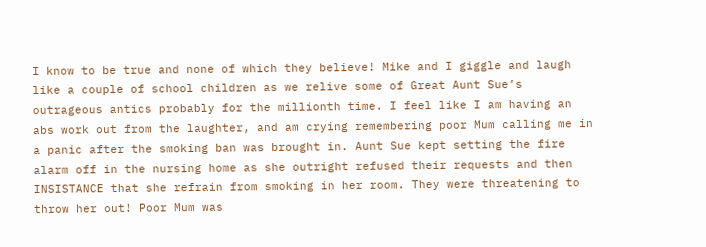I know to be true and none of which they believe! Mike and I giggle and laugh like a couple of school children as we relive some of Great Aunt Sue’s outrageous antics probably for the millionth time. I feel like I am having an abs work out from the laughter, and am crying remembering poor Mum calling me in a panic after the smoking ban was brought in. Aunt Sue kept setting the fire alarm off in the nursing home as she outright refused their requests and then INSISTANCE that she refrain from smoking in her room. They were threatening to throw her out! Poor Mum was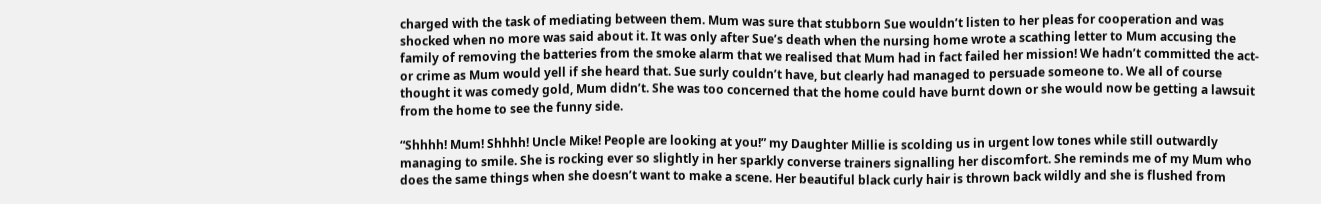charged with the task of mediating between them. Mum was sure that stubborn Sue wouldn’t listen to her pleas for cooperation and was shocked when no more was said about it. It was only after Sue’s death when the nursing home wrote a scathing letter to Mum accusing the family of removing the batteries from the smoke alarm that we realised that Mum had in fact failed her mission! We hadn’t committed the act-or crime as Mum would yell if she heard that. Sue surly couldn’t have, but clearly had managed to persuade someone to. We all of course thought it was comedy gold, Mum didn’t. She was too concerned that the home could have burnt down or she would now be getting a lawsuit from the home to see the funny side.

“Shhhh! Mum! Shhhh! Uncle Mike! People are looking at you!” my Daughter Millie is scolding us in urgent low tones while still outwardly managing to smile. She is rocking ever so slightly in her sparkly converse trainers signalling her discomfort. She reminds me of my Mum who does the same things when she doesn’t want to make a scene. Her beautiful black curly hair is thrown back wildly and she is flushed from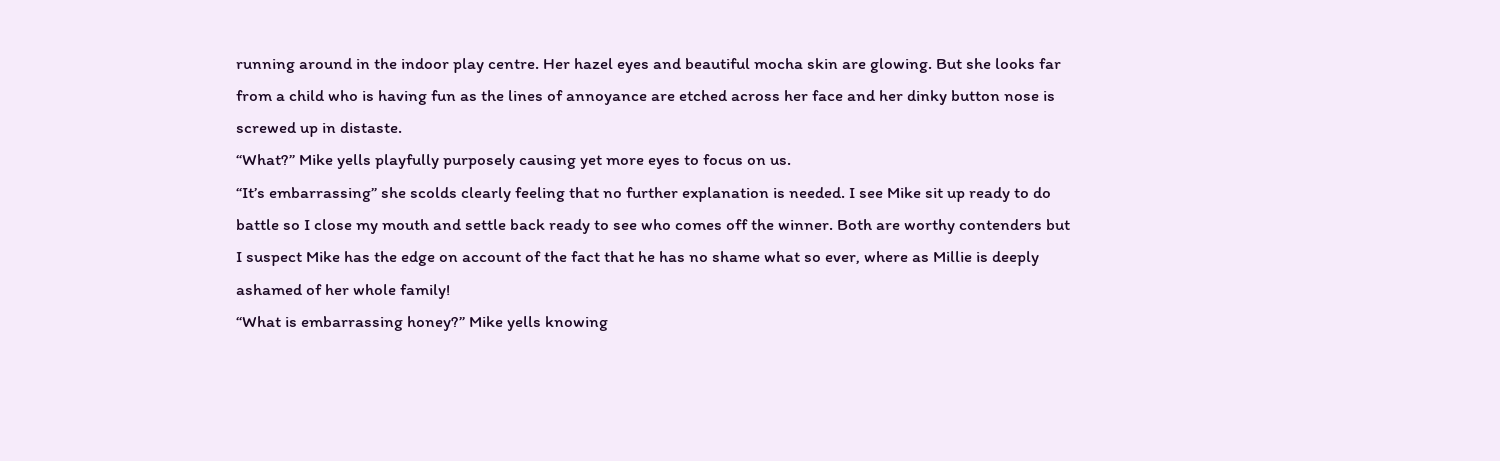running around in the indoor play centre. Her hazel eyes and beautiful mocha skin are glowing. But she looks far from a child who is having fun as the lines of annoyance are etched across her face and her dinky button nose is screwed up in distaste.
“What?” Mike yells playfully purposely causing yet more eyes to focus on us.
“It’s embarrassing” she scolds clearly feeling that no further explanation is needed. I see Mike sit up ready to do battle so I close my mouth and settle back ready to see who comes off the winner. Both are worthy contenders but I suspect Mike has the edge on account of the fact that he has no shame what so ever, where as Millie is deeply ashamed of her whole family!
“What is embarrassing honey?” Mike yells knowing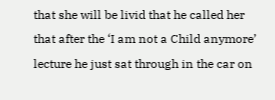that she will be livid that he called her that after the ‘I am not a Child anymore’ lecture he just sat through in the car on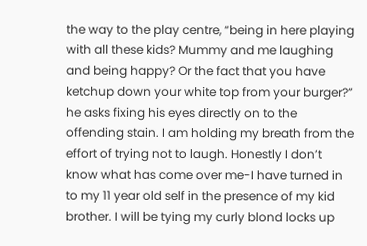the way to the play centre, “being in here playing with all these kids? Mummy and me laughing and being happy? Or the fact that you have ketchup down your white top from your burger?” he asks fixing his eyes directly on to the offending stain. I am holding my breath from the effort of trying not to laugh. Honestly I don’t know what has come over me-I have turned in to my 11 year old self in the presence of my kid brother. I will be tying my curly blond locks up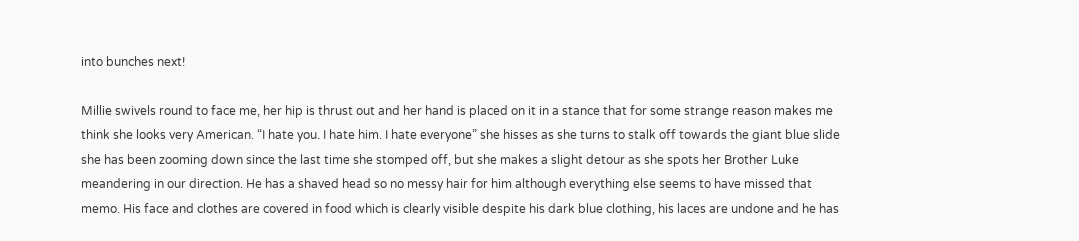into bunches next!

Millie swivels round to face me, her hip is thrust out and her hand is placed on it in a stance that for some strange reason makes me think she looks very American. “I hate you. I hate him. I hate everyone” she hisses as she turns to stalk off towards the giant blue slide she has been zooming down since the last time she stomped off, but she makes a slight detour as she spots her Brother Luke meandering in our direction. He has a shaved head so no messy hair for him although everything else seems to have missed that memo. His face and clothes are covered in food which is clearly visible despite his dark blue clothing, his laces are undone and he has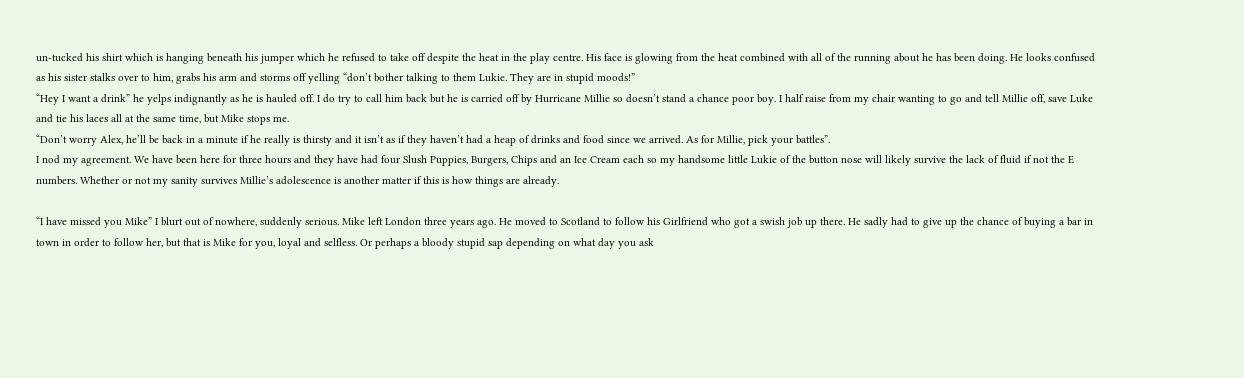un-tucked his shirt which is hanging beneath his jumper which he refused to take off despite the heat in the play centre. His face is glowing from the heat combined with all of the running about he has been doing. He looks confused as his sister stalks over to him, grabs his arm and storms off yelling “don’t bother talking to them Lukie. They are in stupid moods!”
“Hey I want a drink” he yelps indignantly as he is hauled off. I do try to call him back but he is carried off by Hurricane Millie so doesn’t stand a chance poor boy. I half raise from my chair wanting to go and tell Millie off, save Luke and tie his laces all at the same time, but Mike stops me.
“Don’t worry Alex, he’ll be back in a minute if he really is thirsty and it isn’t as if they haven’t had a heap of drinks and food since we arrived. As for Millie, pick your battles”.
I nod my agreement. We have been here for three hours and they have had four Slush Puppies, Burgers, Chips and an Ice Cream each so my handsome little Lukie of the button nose will likely survive the lack of fluid if not the E numbers. Whether or not my sanity survives Millie’s adolescence is another matter if this is how things are already.

“I have missed you Mike” I blurt out of nowhere, suddenly serious. Mike left London three years ago. He moved to Scotland to follow his Girlfriend who got a swish job up there. He sadly had to give up the chance of buying a bar in town in order to follow her, but that is Mike for you, loyal and selfless. Or perhaps a bloody stupid sap depending on what day you ask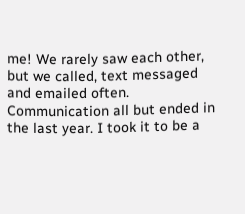me! We rarely saw each other, but we called, text messaged and emailed often. Communication all but ended in the last year. I took it to be a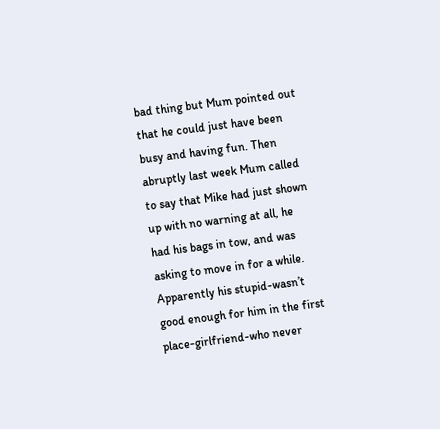bad thing but Mum pointed out that he could just have been busy and having fun. Then abruptly last week Mum called to say that Mike had just shown up with no warning at all, he had his bags in tow, and was asking to move in for a while. Apparently his stupid-wasn’t good enough for him in the first place-girlfriend-who never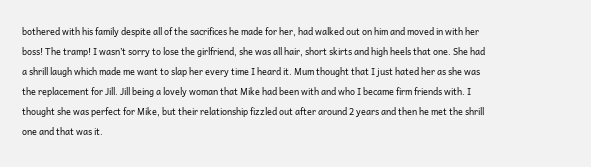bothered with his family despite all of the sacrifices he made for her, had walked out on him and moved in with her boss! The tramp! I wasn’t sorry to lose the girlfriend, she was all hair, short skirts and high heels that one. She had a shrill laugh which made me want to slap her every time I heard it. Mum thought that I just hated her as she was the replacement for Jill. Jill being a lovely woman that Mike had been with and who I became firm friends with. I thought she was perfect for Mike, but their relationship fizzled out after around 2 years and then he met the shrill one and that was it.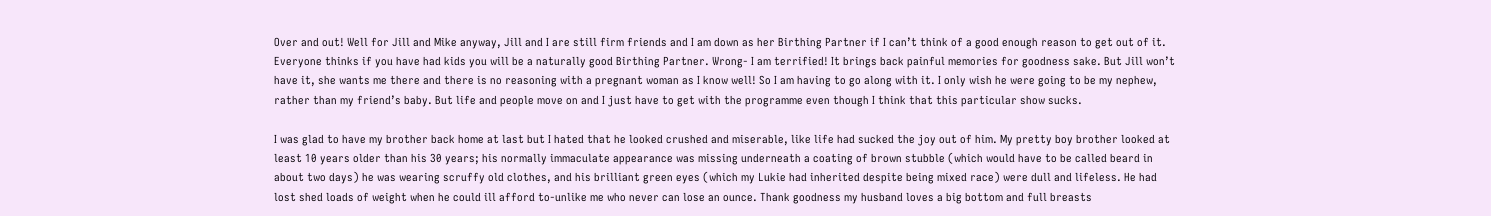Over and out! Well for Jill and Mike anyway, Jill and I are still firm friends and I am down as her Birthing Partner if I can’t think of a good enough reason to get out of it. Everyone thinks if you have had kids you will be a naturally good Birthing Partner. Wrong- I am terrified! It brings back painful memories for goodness sake. But Jill won’t have it, she wants me there and there is no reasoning with a pregnant woman as I know well! So I am having to go along with it. I only wish he were going to be my nephew, rather than my friend’s baby. But life and people move on and I just have to get with the programme even though I think that this particular show sucks.

I was glad to have my brother back home at last but I hated that he looked crushed and miserable, like life had sucked the joy out of him. My pretty boy brother looked at least 10 years older than his 30 years; his normally immaculate appearance was missing underneath a coating of brown stubble (which would have to be called beard in about two days) he was wearing scruffy old clothes, and his brilliant green eyes (which my Lukie had inherited despite being mixed race) were dull and lifeless. He had lost shed loads of weight when he could ill afford to-unlike me who never can lose an ounce. Thank goodness my husband loves a big bottom and full breasts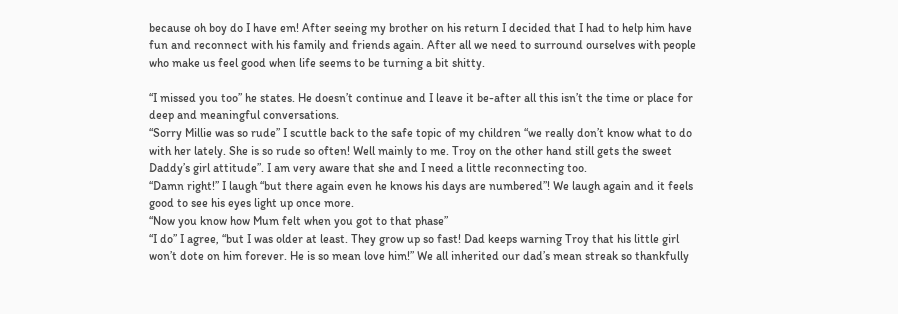because oh boy do I have em! After seeing my brother on his return I decided that I had to help him have fun and reconnect with his family and friends again. After all we need to surround ourselves with people who make us feel good when life seems to be turning a bit shitty.

“I missed you too” he states. He doesn’t continue and I leave it be-after all this isn’t the time or place for deep and meaningful conversations.
“Sorry Millie was so rude” I scuttle back to the safe topic of my children “we really don’t know what to do with her lately. She is so rude so often! Well mainly to me. Troy on the other hand still gets the sweet Daddy’s girl attitude”. I am very aware that she and I need a little reconnecting too.
“Damn right!” I laugh “but there again even he knows his days are numbered”! We laugh again and it feels good to see his eyes light up once more.
“Now you know how Mum felt when you got to that phase”
“I do” I agree, “but I was older at least. They grow up so fast! Dad keeps warning Troy that his little girl won’t dote on him forever. He is so mean love him!” We all inherited our dad’s mean streak so thankfully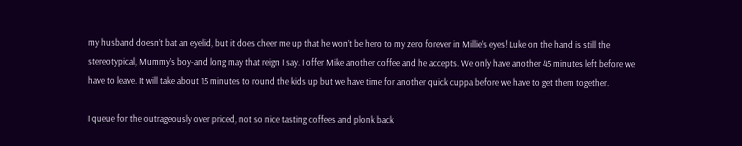my husband doesn’t bat an eyelid, but it does cheer me up that he won’t be hero to my zero forever in Millie’s eyes! Luke on the hand is still the stereotypical, Mummy’s boy-and long may that reign I say. I offer Mike another coffee and he accepts. We only have another 45 minutes left before we have to leave. It will take about 15 minutes to round the kids up but we have time for another quick cuppa before we have to get them together.

I queue for the outrageously over priced, not so nice tasting coffees and plonk back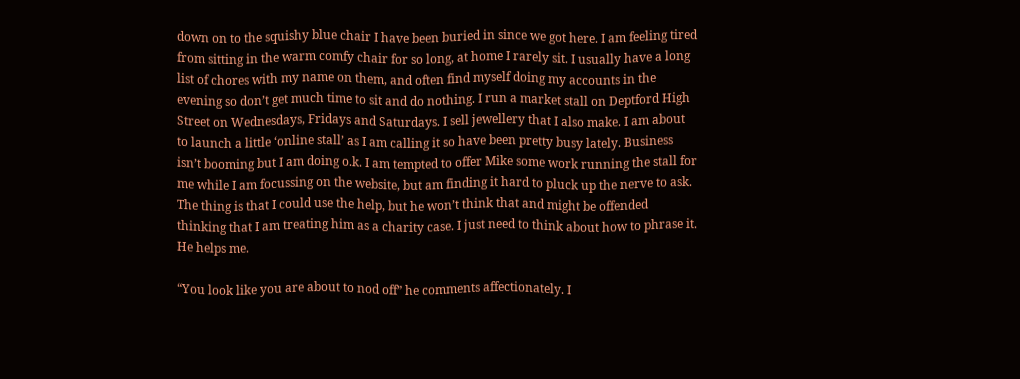down on to the squishy blue chair I have been buried in since we got here. I am feeling tired from sitting in the warm comfy chair for so long, at home I rarely sit. I usually have a long list of chores with my name on them, and often find myself doing my accounts in the evening so don’t get much time to sit and do nothing. I run a market stall on Deptford High Street on Wednesdays, Fridays and Saturdays. I sell jewellery that I also make. I am about to launch a little ‘online stall’ as I am calling it so have been pretty busy lately. Business isn’t booming but I am doing o.k. I am tempted to offer Mike some work running the stall for me while I am focussing on the website, but am finding it hard to pluck up the nerve to ask. The thing is that I could use the help, but he won’t think that and might be offended thinking that I am treating him as a charity case. I just need to think about how to phrase it. He helps me.

“You look like you are about to nod off” he comments affectionately. I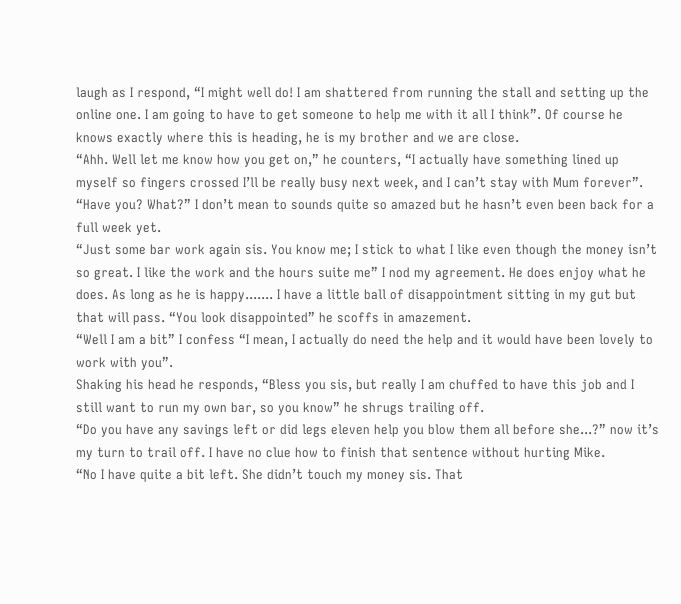laugh as I respond, “I might well do! I am shattered from running the stall and setting up the online one. I am going to have to get someone to help me with it all I think”. Of course he knows exactly where this is heading, he is my brother and we are close.
“Ahh. Well let me know how you get on,” he counters, “I actually have something lined up myself so fingers crossed I’ll be really busy next week, and I can’t stay with Mum forever”.
“Have you? What?” I don’t mean to sounds quite so amazed but he hasn’t even been back for a full week yet.
“Just some bar work again sis. You know me; I stick to what I like even though the money isn’t so great. I like the work and the hours suite me” I nod my agreement. He does enjoy what he does. As long as he is happy....... I have a little ball of disappointment sitting in my gut but that will pass. “You look disappointed” he scoffs in amazement.
“Well I am a bit” I confess “I mean, I actually do need the help and it would have been lovely to work with you”.
Shaking his head he responds, “Bless you sis, but really I am chuffed to have this job and I still want to run my own bar, so you know” he shrugs trailing off.
“Do you have any savings left or did legs eleven help you blow them all before she...?” now it’s my turn to trail off. I have no clue how to finish that sentence without hurting Mike.
“No I have quite a bit left. She didn’t touch my money sis. That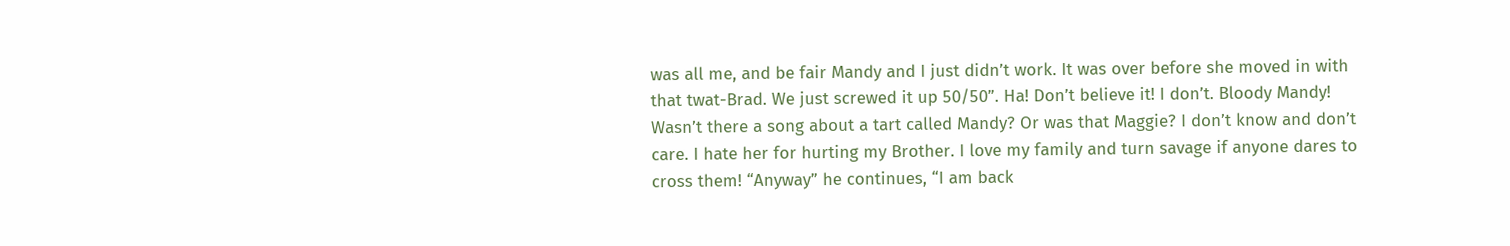was all me, and be fair Mandy and I just didn’t work. It was over before she moved in with that twat-Brad. We just screwed it up 50/50”. Ha! Don’t believe it! I don’t. Bloody Mandy! Wasn’t there a song about a tart called Mandy? Or was that Maggie? I don’t know and don’t care. I hate her for hurting my Brother. I love my family and turn savage if anyone dares to cross them! “Anyway” he continues, “I am back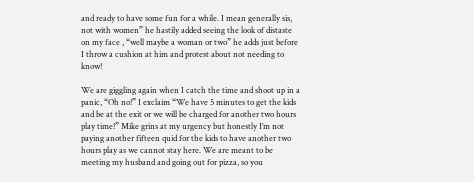and ready to have some fun for a while. I mean generally sis, not with women” he hastily added seeing the look of distaste on my face , “well maybe a woman or two” he adds just before I throw a cushion at him and protest about not needing to know!

We are giggling again when I catch the time and shoot up in a panic, “Oh no!” I exclaim “We have 5 minutes to get the kids and be at the exit or we will be charged for another two hours play time!” Mike grins at my urgency but honestly I’m not paying another fifteen quid for the kids to have another two hours play as we cannot stay here. We are meant to be meeting my husband and going out for pizza, so you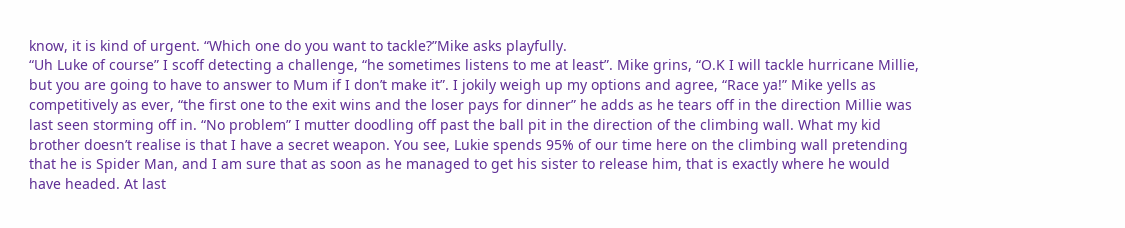know, it is kind of urgent. “Which one do you want to tackle?”Mike asks playfully.
“Uh Luke of course” I scoff detecting a challenge, “he sometimes listens to me at least”. Mike grins, “O.K I will tackle hurricane Millie, but you are going to have to answer to Mum if I don’t make it”. I jokily weigh up my options and agree, “Race ya!” Mike yells as competitively as ever, “the first one to the exit wins and the loser pays for dinner” he adds as he tears off in the direction Millie was last seen storming off in. “No problem” I mutter doodling off past the ball pit in the direction of the climbing wall. What my kid brother doesn’t realise is that I have a secret weapon. You see, Lukie spends 95% of our time here on the climbing wall pretending that he is Spider Man, and I am sure that as soon as he managed to get his sister to release him, that is exactly where he would have headed. At last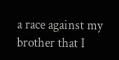a race against my brother that I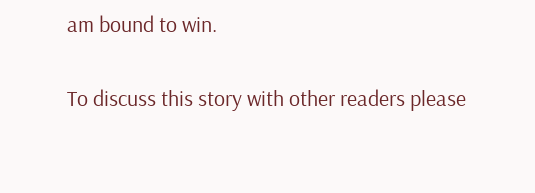am bound to win.

To discuss this story with other readers please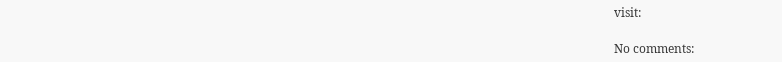visit:

No comments: